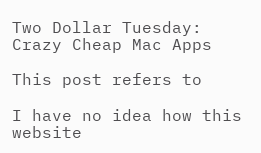Two Dollar Tuesday: Crazy Cheap Mac Apps

This post refers to

I have no idea how this website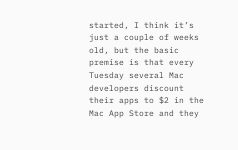started, I think it’s just a couple of weeks old, but the basic premise is that every Tuesday several Mac developers discount their apps to $2 in the Mac App Store and they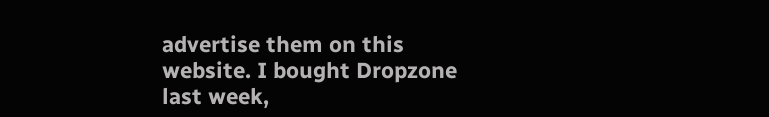advertise them on this website. I bought Dropzone last week,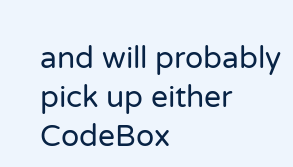and will probably pick up either CodeBox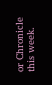or Chronicle this week.